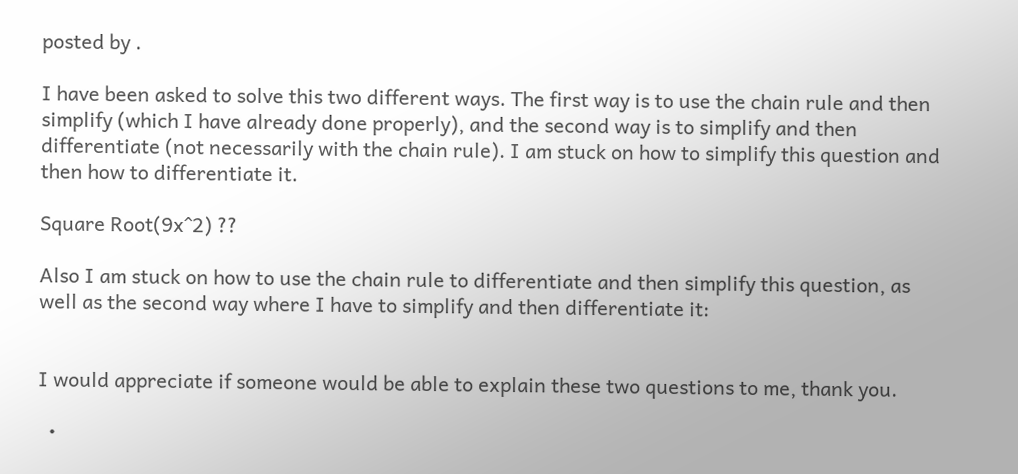posted by .

I have been asked to solve this two different ways. The first way is to use the chain rule and then simplify (which I have already done properly), and the second way is to simplify and then differentiate (not necessarily with the chain rule). I am stuck on how to simplify this question and then how to differentiate it.

Square Root(9x^2) ??

Also I am stuck on how to use the chain rule to differentiate and then simplify this question, as well as the second way where I have to simplify and then differentiate it:


I would appreciate if someone would be able to explain these two questions to me, thank you.

  •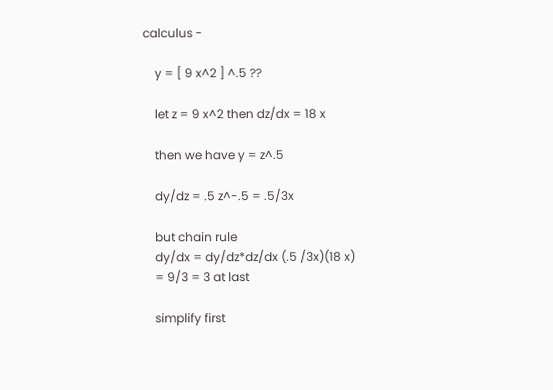calculus -

    y = [ 9 x^2 ] ^.5 ??

    let z = 9 x^2 then dz/dx = 18 x

    then we have y = z^.5

    dy/dz = .5 z^-.5 = .5/3x

    but chain rule
    dy/dx = dy/dz*dz/dx (.5 /3x)(18 x)
    = 9/3 = 3 at last

    simplify first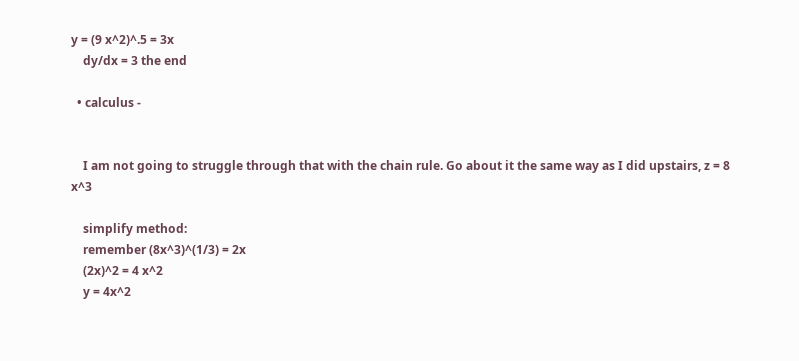y = (9 x^2)^.5 = 3x
    dy/dx = 3 the end

  • calculus -


    I am not going to struggle through that with the chain rule. Go about it the same way as I did upstairs, z = 8 x^3

    simplify method:
    remember (8x^3)^(1/3) = 2x
    (2x)^2 = 4 x^2
    y = 4x^2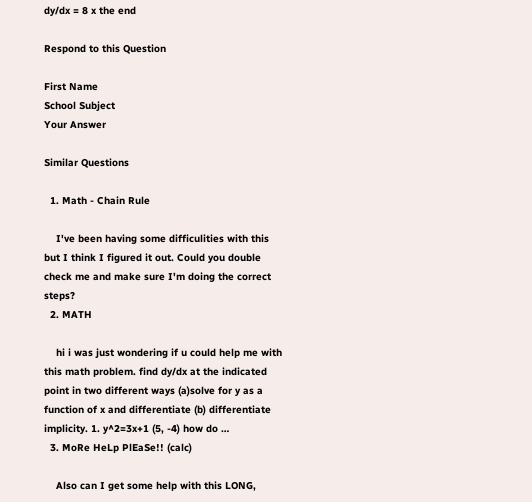dy/dx = 8 x the end

Respond to this Question

First Name
School Subject
Your Answer

Similar Questions

  1. Math - Chain Rule

    I've been having some difficulities with this but I think I figured it out. Could you double check me and make sure I'm doing the correct steps?
  2. MATH

    hi i was just wondering if u could help me with this math problem. find dy/dx at the indicated point in two different ways (a)solve for y as a function of x and differentiate (b) differentiate implicity. 1. y^2=3x+1 (5, -4) how do …
  3. MoRe HeLp PlEaSe!! (calc)

    Also can I get some help with this LONG,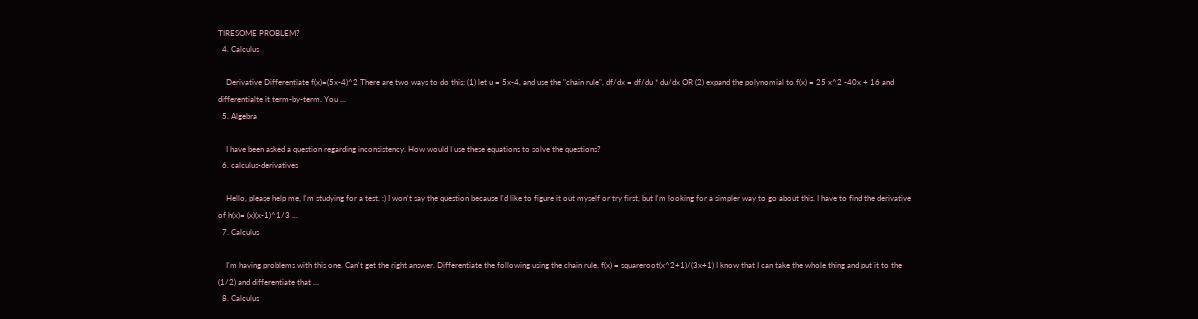TIRESOME PROBLEM?
  4. Calculus

    Derivative Differentiate f(x)=(5x-4)^2 There are two ways to do this: (1) let u = 5x-4, and use the "chain rule", df/dx = df/du * du/dx OR (2) expand the polynomial to f(x) = 25 x^2 -40x + 16 and differentialte it term-by-term. You …
  5. Algebra

    I have been asked a question regarding inconsistency. How would I use these equations to solve the questions?
  6. calculus-derivatives

    Hello, please help me, I'm studying for a test. :) I won't say the question because I'd like to figure it out myself or try first, but I'm looking for a simpler way to go about this. I have to find the derivative of h(x)= (x)(x-1)^1/3 …
  7. Calculus

    I'm having problems with this one. Can't get the right answer. Differentiate the following using the chain rule. f(x) = squareroot(x^2+1)/(3x+1) I know that I can take the whole thing and put it to the (1/2) and differentiate that …
  8. Calculus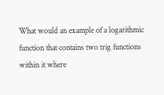What would an example of a logarithmic function that contains two trig functions within it where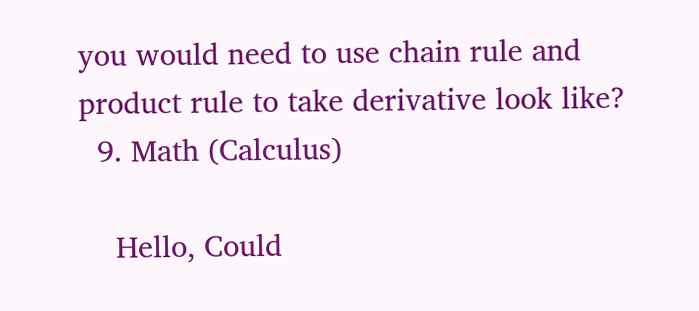you would need to use chain rule and product rule to take derivative look like?
  9. Math (Calculus)

    Hello, Could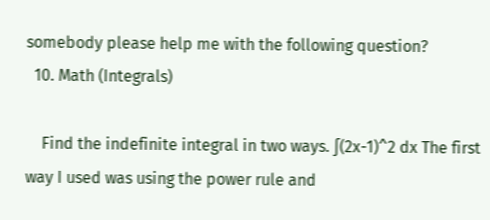somebody please help me with the following question?
  10. Math (Integrals)

    Find the indefinite integral in two ways. ∫(2x-1)^2 dx The first way I used was using the power rule and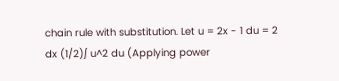chain rule with substitution. Let u = 2x - 1 du = 2 dx (1/2)∫ u^2 du (Applying power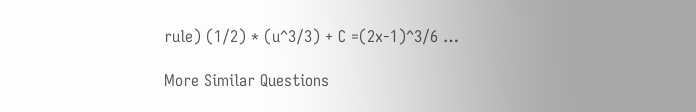rule) (1/2) * (u^3/3) + C =(2x-1)^3/6 …

More Similar Questions